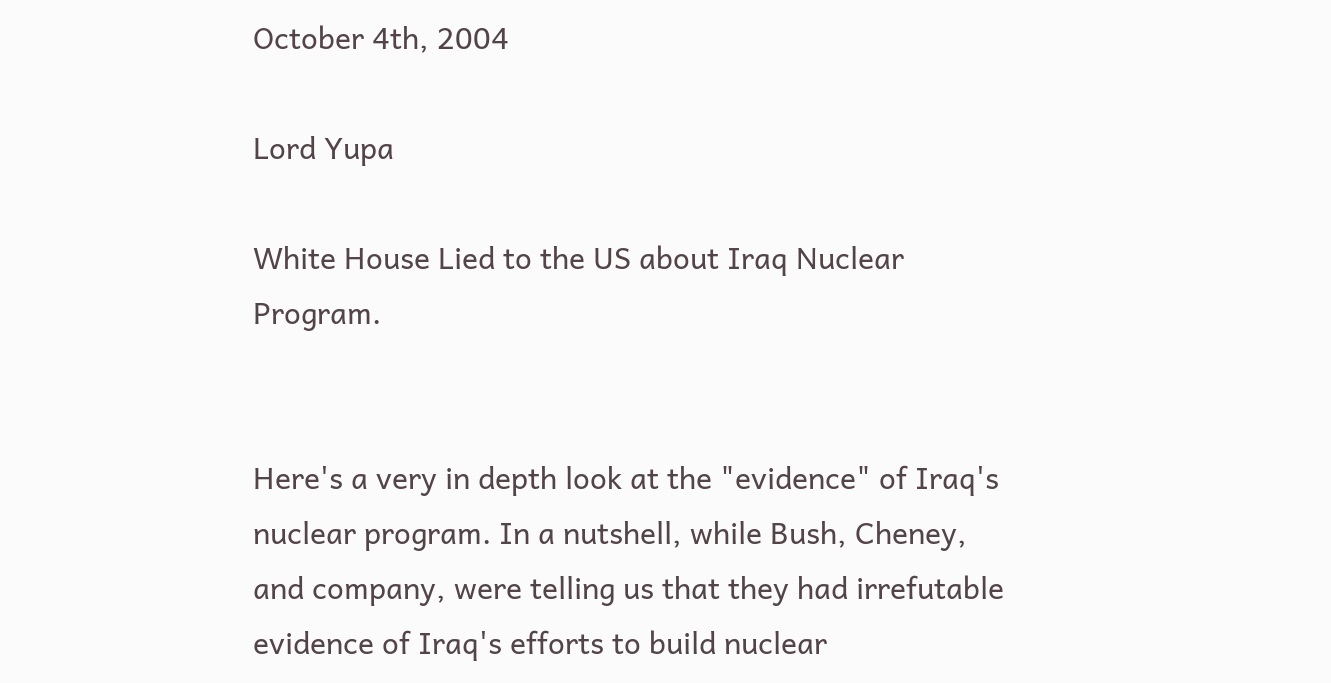October 4th, 2004

Lord Yupa

White House Lied to the US about Iraq Nuclear Program.


Here's a very in depth look at the "evidence" of Iraq's nuclear program. In a nutshell, while Bush, Cheney, and company, were telling us that they had irrefutable evidence of Iraq's efforts to build nuclear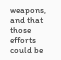weapons, and that those efforts could be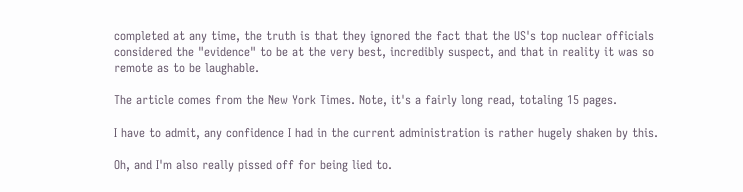completed at any time, the truth is that they ignored the fact that the US's top nuclear officials considered the "evidence" to be at the very best, incredibly suspect, and that in reality it was so remote as to be laughable.

The article comes from the New York Times. Note, it's a fairly long read, totaling 15 pages.

I have to admit, any confidence I had in the current administration is rather hugely shaken by this.

Oh, and I'm also really pissed off for being lied to.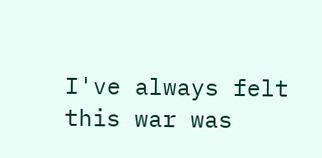I've always felt this war was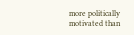more politically motivated than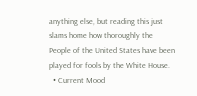anything else, but reading this just slams home how thoroughly the People of the United States have been played for fools by the White House.
  • Current Mood